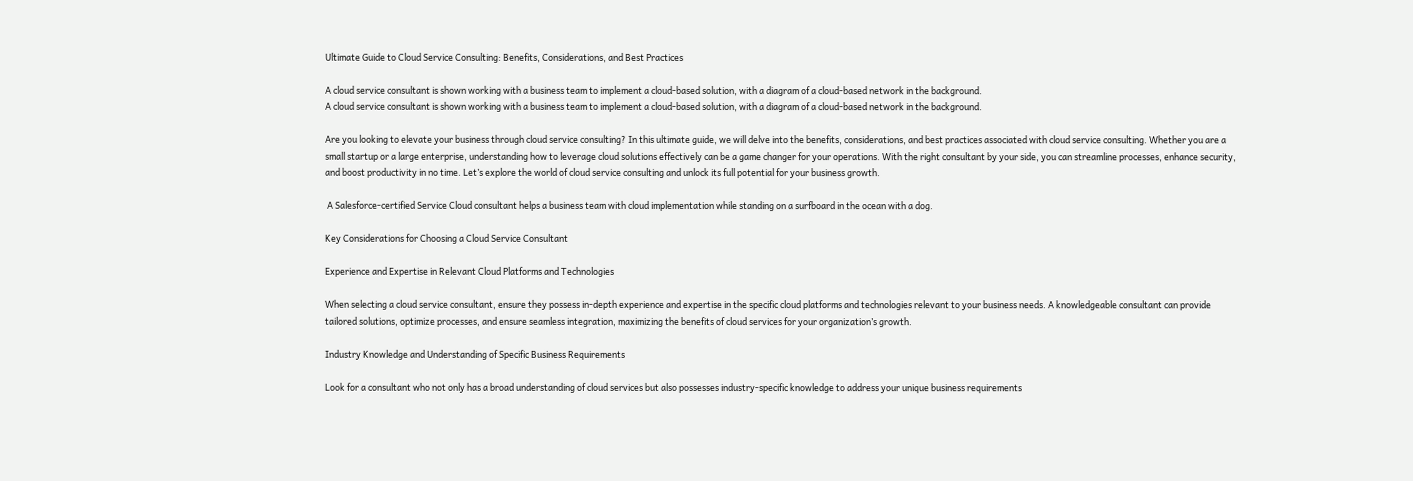Ultimate Guide to Cloud Service Consulting: Benefits, Considerations, and Best Practices

A cloud service consultant is shown working with a business team to implement a cloud-based solution, with a diagram of a cloud-based network in the background.
A cloud service consultant is shown working with a business team to implement a cloud-based solution, with a diagram of a cloud-based network in the background.

Are you looking to elevate your business through cloud service consulting? In this ultimate guide, we will delve into the benefits, considerations, and best practices associated with cloud service consulting. Whether you are a small startup or a large enterprise, understanding how to leverage cloud solutions effectively can be a game changer for your operations. With the right consultant by your side, you can streamline processes, enhance security, and boost productivity in no time. Let’s explore the world of cloud service consulting and unlock its full potential for your business growth.

 A Salesforce-certified Service Cloud consultant helps a business team with cloud implementation while standing on a surfboard in the ocean with a dog.

Key Considerations for Choosing a Cloud Service Consultant

Experience and Expertise in Relevant Cloud Platforms and Technologies

When selecting a cloud service consultant, ensure they possess in-depth experience and expertise in the specific cloud platforms and technologies relevant to your business needs. A knowledgeable consultant can provide tailored solutions, optimize processes, and ensure seamless integration, maximizing the benefits of cloud services for your organization’s growth.

Industry Knowledge and Understanding of Specific Business Requirements

Look for a consultant who not only has a broad understanding of cloud services but also possesses industry-specific knowledge to address your unique business requirements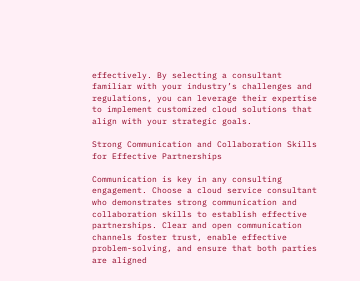effectively. By selecting a consultant familiar with your industry’s challenges and regulations, you can leverage their expertise to implement customized cloud solutions that align with your strategic goals.

Strong Communication and Collaboration Skills for Effective Partnerships

Communication is key in any consulting engagement. Choose a cloud service consultant who demonstrates strong communication and collaboration skills to establish effective partnerships. Clear and open communication channels foster trust, enable effective problem-solving, and ensure that both parties are aligned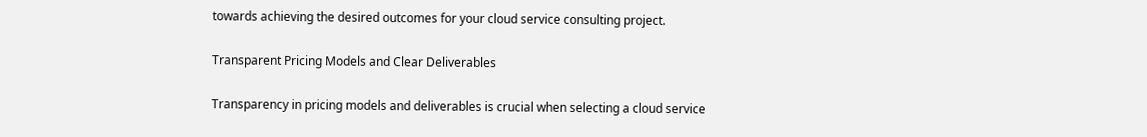towards achieving the desired outcomes for your cloud service consulting project.

Transparent Pricing Models and Clear Deliverables

Transparency in pricing models and deliverables is crucial when selecting a cloud service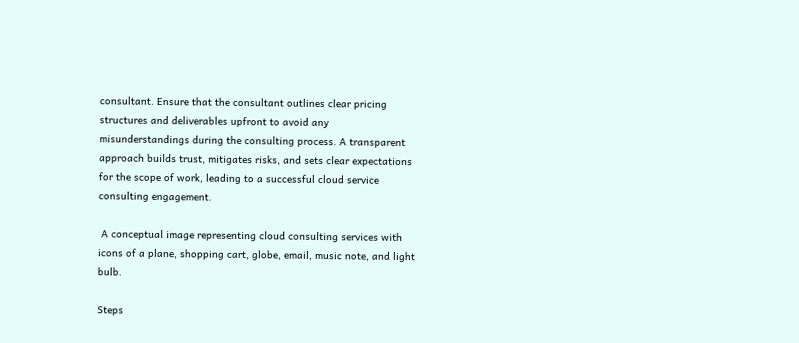consultant. Ensure that the consultant outlines clear pricing structures and deliverables upfront to avoid any misunderstandings during the consulting process. A transparent approach builds trust, mitigates risks, and sets clear expectations for the scope of work, leading to a successful cloud service consulting engagement.

 A conceptual image representing cloud consulting services with icons of a plane, shopping cart, globe, email, music note, and light bulb.

Steps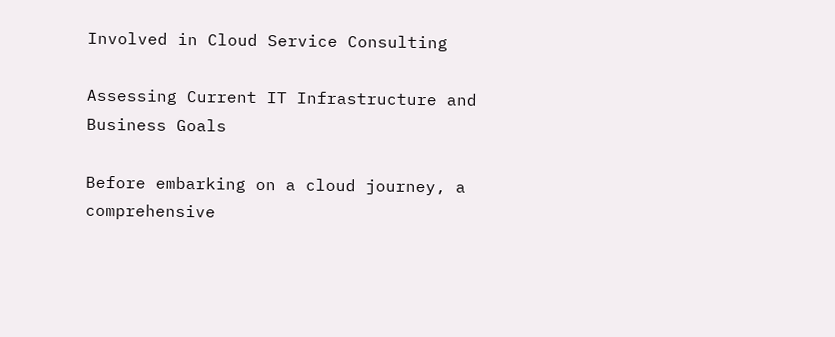Involved in Cloud Service Consulting

Assessing Current IT Infrastructure and Business Goals

Before embarking on a cloud journey, a comprehensive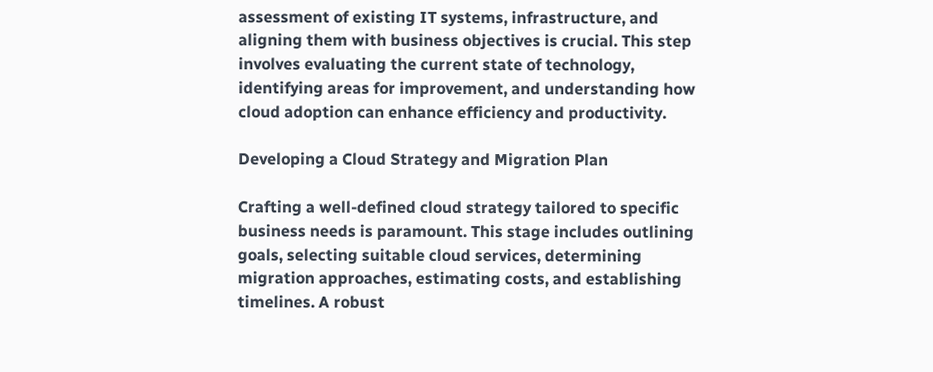assessment of existing IT systems, infrastructure, and aligning them with business objectives is crucial. This step involves evaluating the current state of technology, identifying areas for improvement, and understanding how cloud adoption can enhance efficiency and productivity.

Developing a Cloud Strategy and Migration Plan

Crafting a well-defined cloud strategy tailored to specific business needs is paramount. This stage includes outlining goals, selecting suitable cloud services, determining migration approaches, estimating costs, and establishing timelines. A robust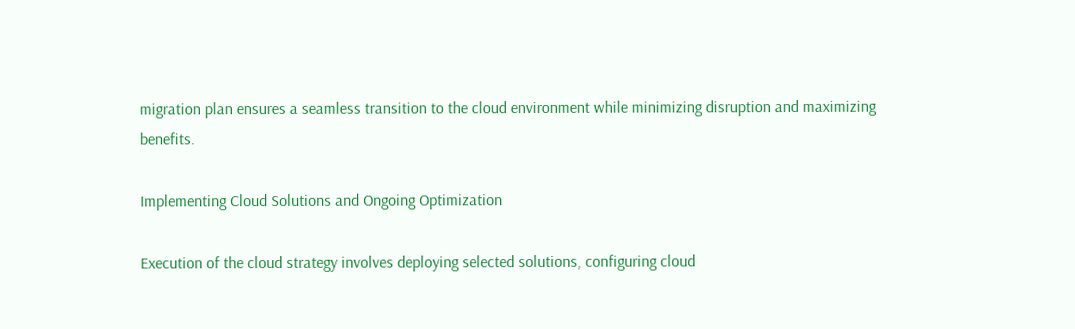migration plan ensures a seamless transition to the cloud environment while minimizing disruption and maximizing benefits.

Implementing Cloud Solutions and Ongoing Optimization

Execution of the cloud strategy involves deploying selected solutions, configuring cloud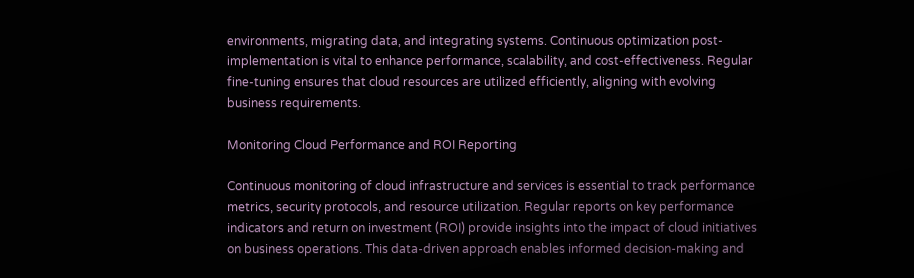environments, migrating data, and integrating systems. Continuous optimization post-implementation is vital to enhance performance, scalability, and cost-effectiveness. Regular fine-tuning ensures that cloud resources are utilized efficiently, aligning with evolving business requirements.

Monitoring Cloud Performance and ROI Reporting

Continuous monitoring of cloud infrastructure and services is essential to track performance metrics, security protocols, and resource utilization. Regular reports on key performance indicators and return on investment (ROI) provide insights into the impact of cloud initiatives on business operations. This data-driven approach enables informed decision-making and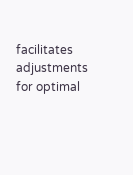facilitates adjustments for optimal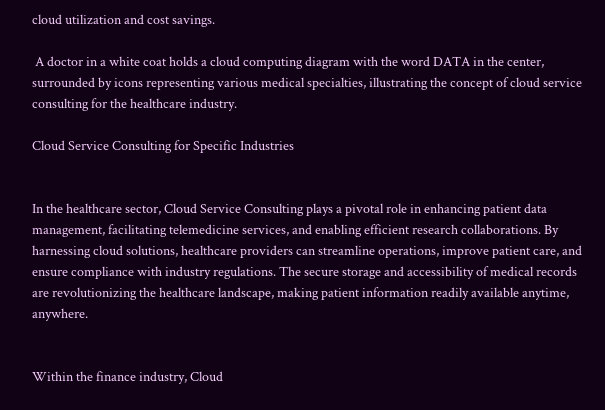cloud utilization and cost savings.

 A doctor in a white coat holds a cloud computing diagram with the word DATA in the center, surrounded by icons representing various medical specialties, illustrating the concept of cloud service consulting for the healthcare industry.

Cloud Service Consulting for Specific Industries


In the healthcare sector, Cloud Service Consulting plays a pivotal role in enhancing patient data management, facilitating telemedicine services, and enabling efficient research collaborations. By harnessing cloud solutions, healthcare providers can streamline operations, improve patient care, and ensure compliance with industry regulations. The secure storage and accessibility of medical records are revolutionizing the healthcare landscape, making patient information readily available anytime, anywhere.


Within the finance industry, Cloud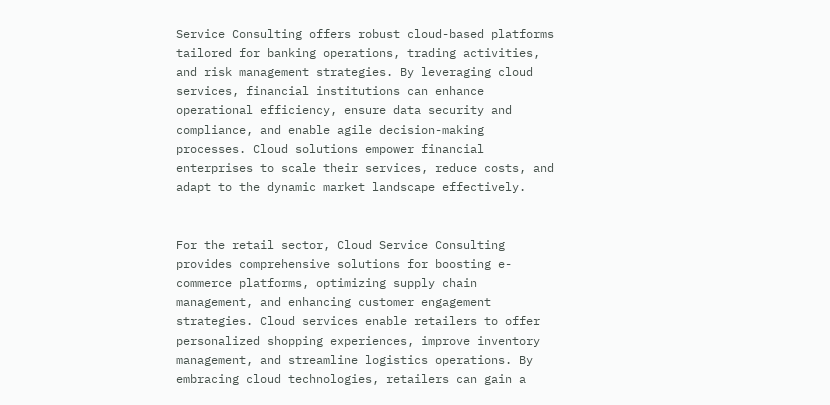Service Consulting offers robust cloud-based platforms tailored for banking operations, trading activities, and risk management strategies. By leveraging cloud services, financial institutions can enhance operational efficiency, ensure data security and compliance, and enable agile decision-making processes. Cloud solutions empower financial enterprises to scale their services, reduce costs, and adapt to the dynamic market landscape effectively.


For the retail sector, Cloud Service Consulting provides comprehensive solutions for boosting e-commerce platforms, optimizing supply chain management, and enhancing customer engagement strategies. Cloud services enable retailers to offer personalized shopping experiences, improve inventory management, and streamline logistics operations. By embracing cloud technologies, retailers can gain a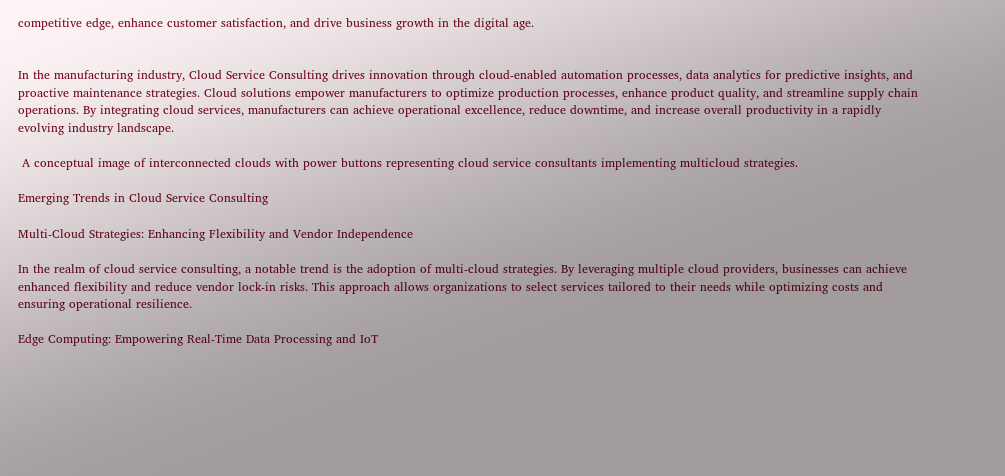competitive edge, enhance customer satisfaction, and drive business growth in the digital age.


In the manufacturing industry, Cloud Service Consulting drives innovation through cloud-enabled automation processes, data analytics for predictive insights, and proactive maintenance strategies. Cloud solutions empower manufacturers to optimize production processes, enhance product quality, and streamline supply chain operations. By integrating cloud services, manufacturers can achieve operational excellence, reduce downtime, and increase overall productivity in a rapidly evolving industry landscape.

 A conceptual image of interconnected clouds with power buttons representing cloud service consultants implementing multicloud strategies.

Emerging Trends in Cloud Service Consulting

Multi-Cloud Strategies: Enhancing Flexibility and Vendor Independence

In the realm of cloud service consulting, a notable trend is the adoption of multi-cloud strategies. By leveraging multiple cloud providers, businesses can achieve enhanced flexibility and reduce vendor lock-in risks. This approach allows organizations to select services tailored to their needs while optimizing costs and ensuring operational resilience.

Edge Computing: Empowering Real-Time Data Processing and IoT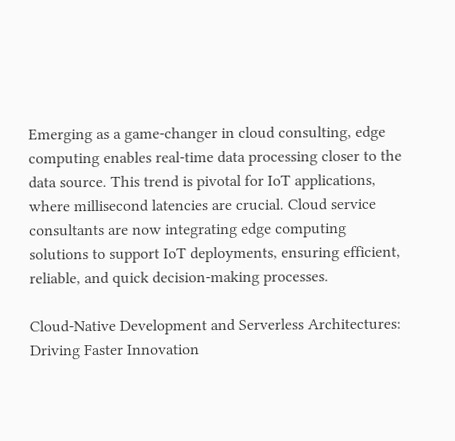Emerging as a game-changer in cloud consulting, edge computing enables real-time data processing closer to the data source. This trend is pivotal for IoT applications, where millisecond latencies are crucial. Cloud service consultants are now integrating edge computing solutions to support IoT deployments, ensuring efficient, reliable, and quick decision-making processes.

Cloud-Native Development and Serverless Architectures: Driving Faster Innovation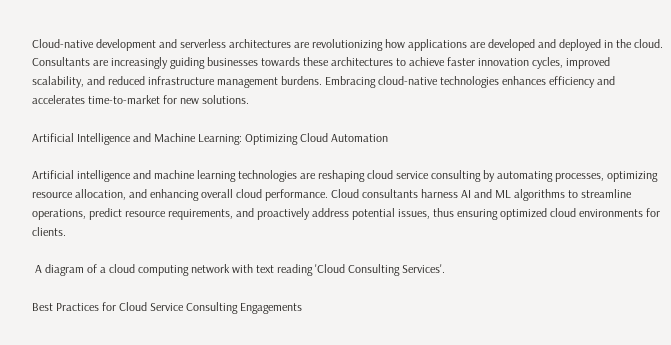Cloud-native development and serverless architectures are revolutionizing how applications are developed and deployed in the cloud. Consultants are increasingly guiding businesses towards these architectures to achieve faster innovation cycles, improved scalability, and reduced infrastructure management burdens. Embracing cloud-native technologies enhances efficiency and accelerates time-to-market for new solutions.

Artificial Intelligence and Machine Learning: Optimizing Cloud Automation

Artificial intelligence and machine learning technologies are reshaping cloud service consulting by automating processes, optimizing resource allocation, and enhancing overall cloud performance. Cloud consultants harness AI and ML algorithms to streamline operations, predict resource requirements, and proactively address potential issues, thus ensuring optimized cloud environments for clients.

 A diagram of a cloud computing network with text reading 'Cloud Consulting Services'.

Best Practices for Cloud Service Consulting Engagements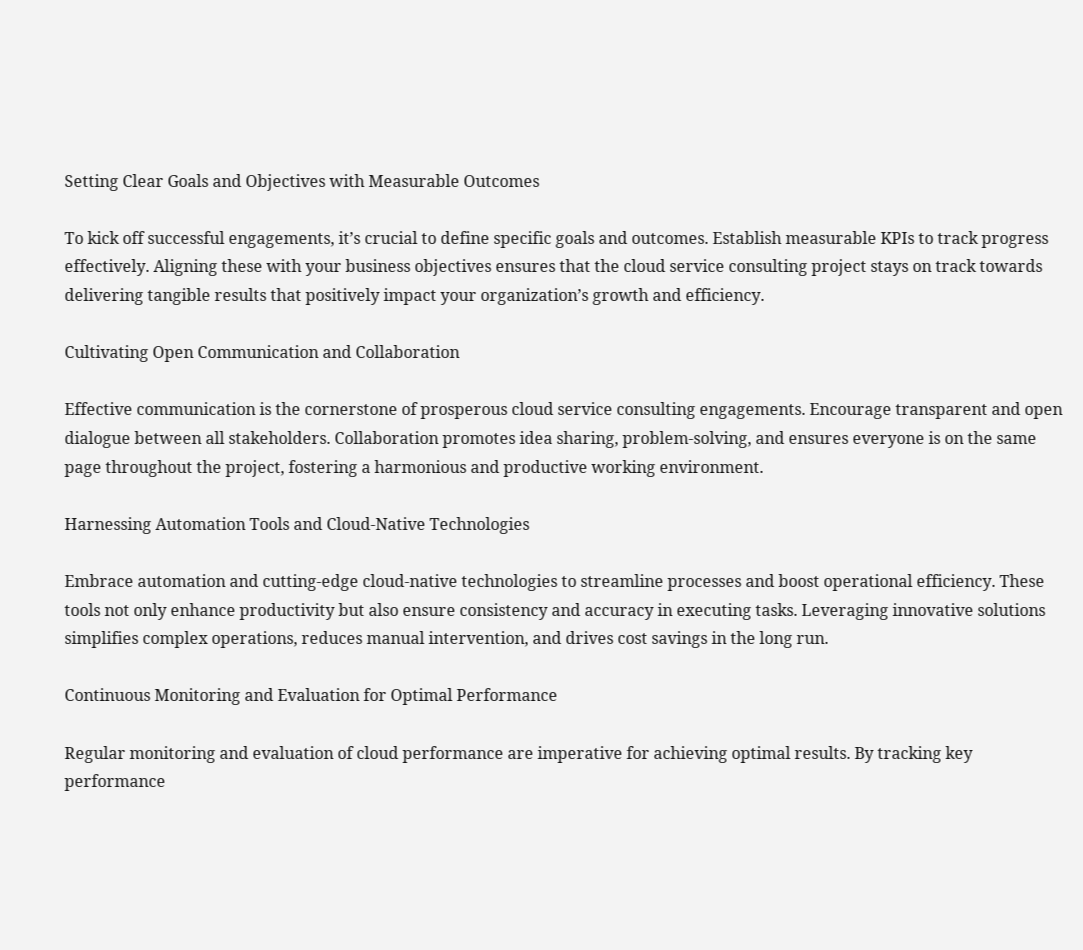Setting Clear Goals and Objectives with Measurable Outcomes

To kick off successful engagements, it’s crucial to define specific goals and outcomes. Establish measurable KPIs to track progress effectively. Aligning these with your business objectives ensures that the cloud service consulting project stays on track towards delivering tangible results that positively impact your organization’s growth and efficiency.

Cultivating Open Communication and Collaboration

Effective communication is the cornerstone of prosperous cloud service consulting engagements. Encourage transparent and open dialogue between all stakeholders. Collaboration promotes idea sharing, problem-solving, and ensures everyone is on the same page throughout the project, fostering a harmonious and productive working environment.

Harnessing Automation Tools and Cloud-Native Technologies

Embrace automation and cutting-edge cloud-native technologies to streamline processes and boost operational efficiency. These tools not only enhance productivity but also ensure consistency and accuracy in executing tasks. Leveraging innovative solutions simplifies complex operations, reduces manual intervention, and drives cost savings in the long run.

Continuous Monitoring and Evaluation for Optimal Performance

Regular monitoring and evaluation of cloud performance are imperative for achieving optimal results. By tracking key performance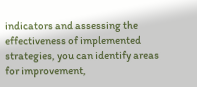indicators and assessing the effectiveness of implemented strategies, you can identify areas for improvement,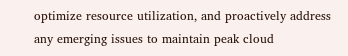optimize resource utilization, and proactively address any emerging issues to maintain peak cloud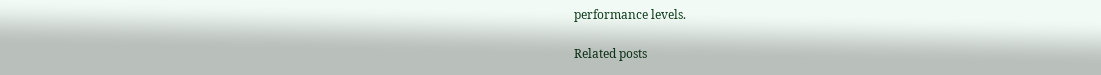performance levels.

Related posts